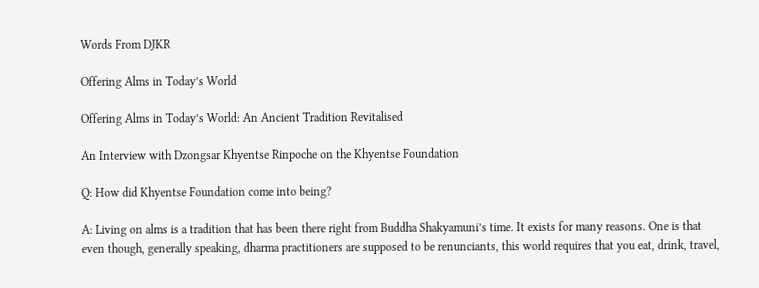Words From DJKR

Offering Alms in Today’s World

Offering Alms in Today’s World: An Ancient Tradition Revitalised

An Interview with Dzongsar Khyentse Rinpoche on the Khyentse Foundation

Q: How did Khyentse Foundation come into being?

A: Living on alms is a tradition that has been there right from Buddha Shakyamuni’s time. It exists for many reasons. One is that even though, generally speaking, dharma practitioners are supposed to be renunciants, this world requires that you eat, drink, travel,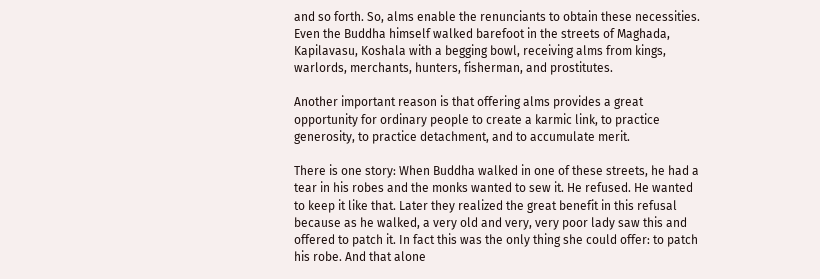and so forth. So, alms enable the renunciants to obtain these necessities. Even the Buddha himself walked barefoot in the streets of Maghada, Kapilavasu, Koshala with a begging bowl, receiving alms from kings, warlords, merchants, hunters, fisherman, and prostitutes.

Another important reason is that offering alms provides a great opportunity for ordinary people to create a karmic link, to practice generosity, to practice detachment, and to accumulate merit.

There is one story: When Buddha walked in one of these streets, he had a tear in his robes and the monks wanted to sew it. He refused. He wanted to keep it like that. Later they realized the great benefit in this refusal because as he walked, a very old and very, very poor lady saw this and offered to patch it. In fact this was the only thing she could offer: to patch his robe. And that alone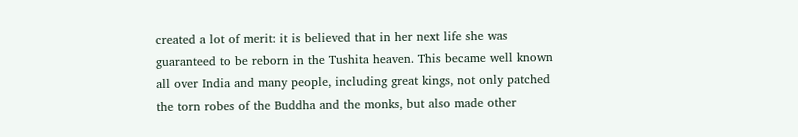created a lot of merit: it is believed that in her next life she was guaranteed to be reborn in the Tushita heaven. This became well known all over India and many people, including great kings, not only patched the torn robes of the Buddha and the monks, but also made other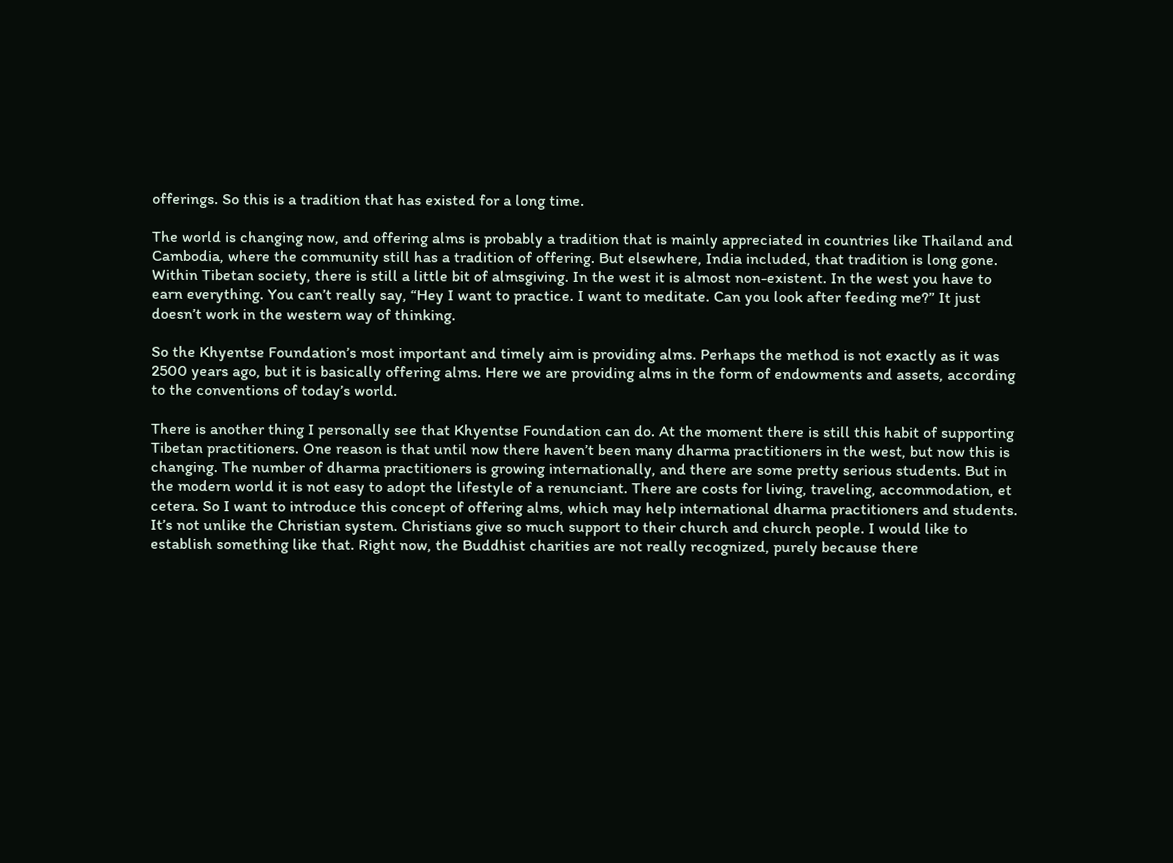offerings. So this is a tradition that has existed for a long time.

The world is changing now, and offering alms is probably a tradition that is mainly appreciated in countries like Thailand and Cambodia, where the community still has a tradition of offering. But elsewhere, India included, that tradition is long gone. Within Tibetan society, there is still a little bit of almsgiving. In the west it is almost non-existent. In the west you have to earn everything. You can’t really say, “Hey I want to practice. I want to meditate. Can you look after feeding me?” It just doesn’t work in the western way of thinking.

So the Khyentse Foundation’s most important and timely aim is providing alms. Perhaps the method is not exactly as it was 2500 years ago, but it is basically offering alms. Here we are providing alms in the form of endowments and assets, according to the conventions of today’s world.

There is another thing I personally see that Khyentse Foundation can do. At the moment there is still this habit of supporting Tibetan practitioners. One reason is that until now there haven’t been many dharma practitioners in the west, but now this is changing. The number of dharma practitioners is growing internationally, and there are some pretty serious students. But in the modern world it is not easy to adopt the lifestyle of a renunciant. There are costs for living, traveling, accommodation, et cetera. So I want to introduce this concept of offering alms, which may help international dharma practitioners and students. It’s not unlike the Christian system. Christians give so much support to their church and church people. I would like to establish something like that. Right now, the Buddhist charities are not really recognized, purely because there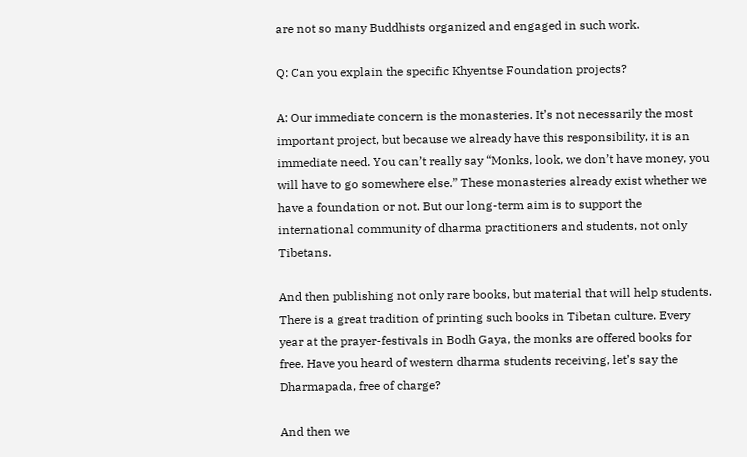are not so many Buddhists organized and engaged in such work.

Q: Can you explain the specific Khyentse Foundation projects?

A: Our immediate concern is the monasteries. It’s not necessarily the most important project, but because we already have this responsibility, it is an immediate need. You can’t really say “Monks, look, we don’t have money, you will have to go somewhere else.” These monasteries already exist whether we have a foundation or not. But our long-term aim is to support the international community of dharma practitioners and students, not only Tibetans.

And then publishing not only rare books, but material that will help students. There is a great tradition of printing such books in Tibetan culture. Every year at the prayer-festivals in Bodh Gaya, the monks are offered books for free. Have you heard of western dharma students receiving, let’s say the Dharmapada, free of charge?

And then we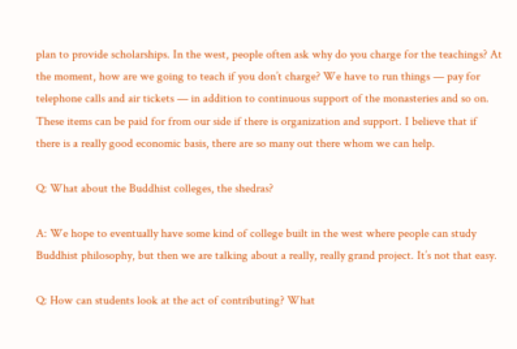plan to provide scholarships. In the west, people often ask why do you charge for the teachings? At the moment, how are we going to teach if you don’t charge? We have to run things — pay for telephone calls and air tickets — in addition to continuous support of the monasteries and so on. These items can be paid for from our side if there is organization and support. I believe that if there is a really good economic basis, there are so many out there whom we can help.

Q: What about the Buddhist colleges, the shedras?

A: We hope to eventually have some kind of college built in the west where people can study Buddhist philosophy, but then we are talking about a really, really grand project. It’s not that easy.

Q: How can students look at the act of contributing? What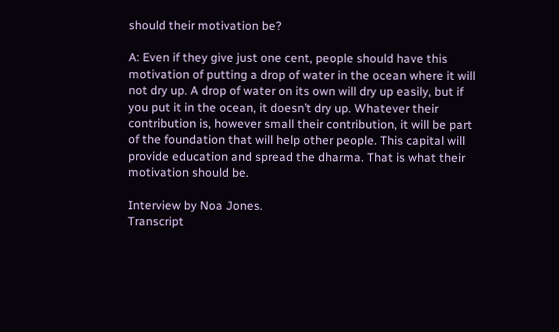should their motivation be?

A: Even if they give just one cent, people should have this motivation of putting a drop of water in the ocean where it will not dry up. A drop of water on its own will dry up easily, but if you put it in the ocean, it doesn’t dry up. Whatever their contribution is, however small their contribution, it will be part of the foundation that will help other people. This capital will provide education and spread the dharma. That is what their motivation should be.

Interview by Noa Jones.
Transcript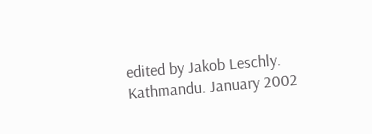edited by Jakob Leschly.
Kathmandu. January 2002